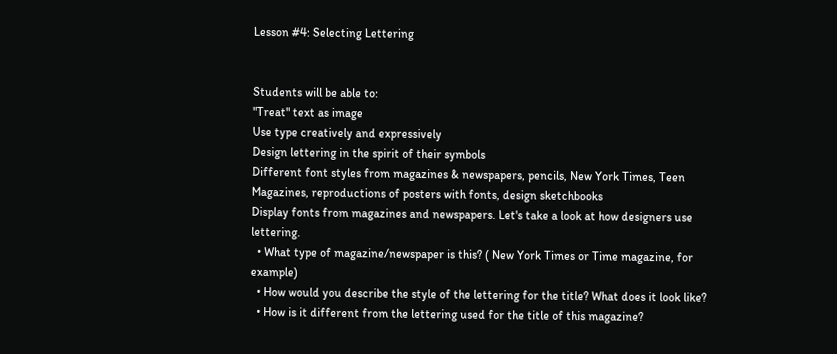Lesson #4: Selecting Lettering


Students will be able to:
"Treat" text as image
Use type creatively and expressively
Design lettering in the spirit of their symbols
Different font styles from magazines & newspapers, pencils, New York Times, Teen Magazines, reproductions of posters with fonts, design sketchbooks
Display fonts from magazines and newspapers. Let's take a look at how designers use lettering.
  • What type of magazine/newspaper is this? ( New York Times or Time magazine, for example)
  • How would you describe the style of the lettering for the title? What does it look like?
  • How is it different from the lettering used for the title of this magazine?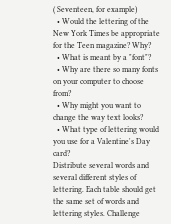( Seventeen, for example)
  • Would the lettering of the New York Times be appropriate for the Teen magazine? Why?
  • What is meant by a "font"?
  • Why are there so many fonts on your computer to choose from?
  • Why might you want to change the way text looks?
  • What type of lettering would you use for a Valentine's Day card?
Distribute several words and several different styles of lettering. Each table should get the same set of words and lettering styles. Challenge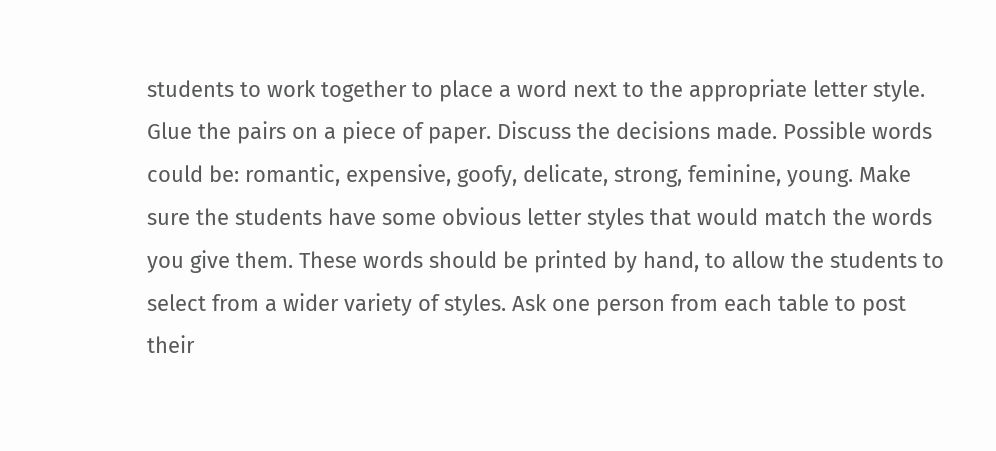students to work together to place a word next to the appropriate letter style. Glue the pairs on a piece of paper. Discuss the decisions made. Possible words could be: romantic, expensive, goofy, delicate, strong, feminine, young. Make sure the students have some obvious letter styles that would match the words you give them. These words should be printed by hand, to allow the students to select from a wider variety of styles. Ask one person from each table to post their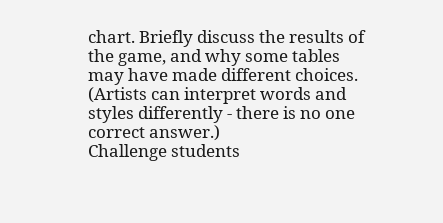chart. Briefly discuss the results of the game, and why some tables may have made different choices. (Artists can interpret words and styles differently - there is no one correct answer.)
Challenge students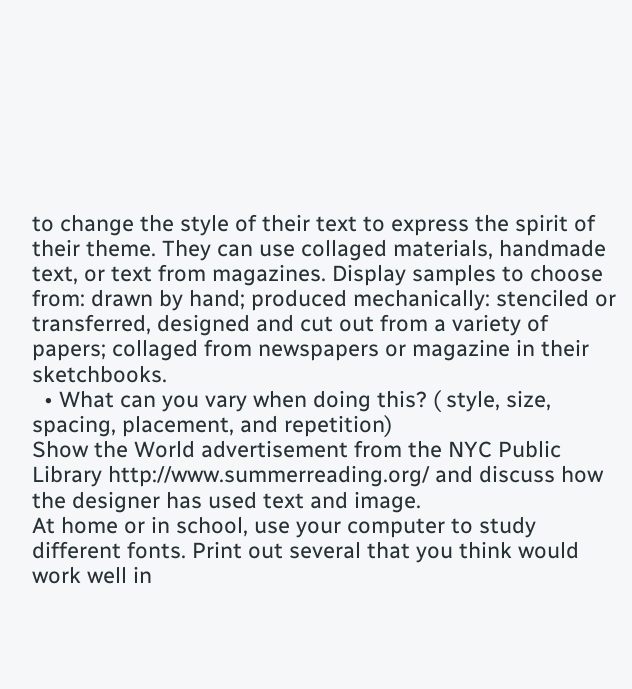to change the style of their text to express the spirit of their theme. They can use collaged materials, handmade text, or text from magazines. Display samples to choose from: drawn by hand; produced mechanically: stenciled or transferred, designed and cut out from a variety of papers; collaged from newspapers or magazine in their sketchbooks.
  • What can you vary when doing this? ( style, size, spacing, placement, and repetition)
Show the World advertisement from the NYC Public Library http://www.summerreading.org/ and discuss how the designer has used text and image.
At home or in school, use your computer to study different fonts. Print out several that you think would work well in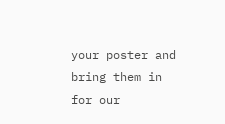your poster and bring them in for our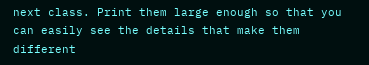next class. Print them large enough so that you can easily see the details that make them different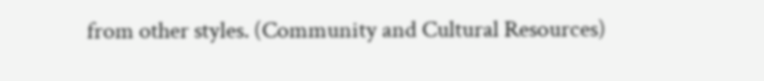from other styles. (Community and Cultural Resources)